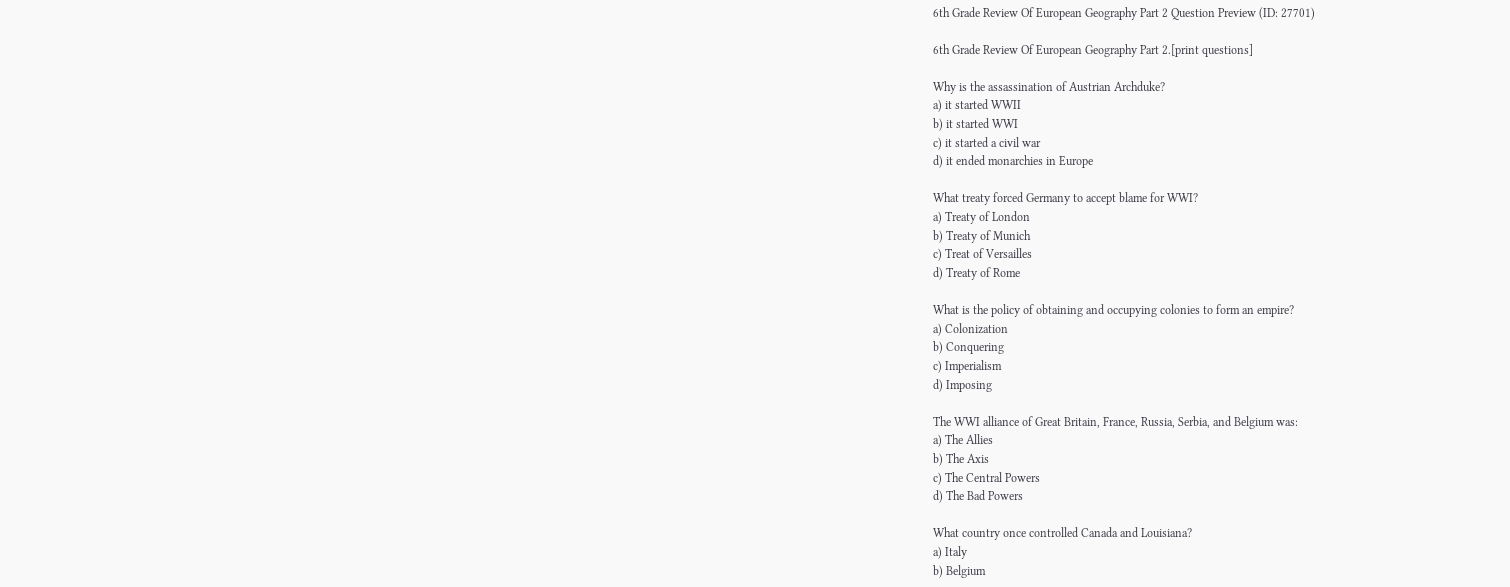6th Grade Review Of European Geography Part 2 Question Preview (ID: 27701)

6th Grade Review Of European Geography Part 2.[print questions]

Why is the assassination of Austrian Archduke?
a) it started WWII
b) it started WWI
c) it started a civil war
d) it ended monarchies in Europe

What treaty forced Germany to accept blame for WWI?
a) Treaty of London
b) Treaty of Munich
c) Treat of Versailles
d) Treaty of Rome

What is the policy of obtaining and occupying colonies to form an empire?
a) Colonization
b) Conquering
c) Imperialism
d) Imposing

The WWI alliance of Great Britain, France, Russia, Serbia, and Belgium was:
a) The Allies
b) The Axis
c) The Central Powers
d) The Bad Powers

What country once controlled Canada and Louisiana?
a) Italy
b) Belgium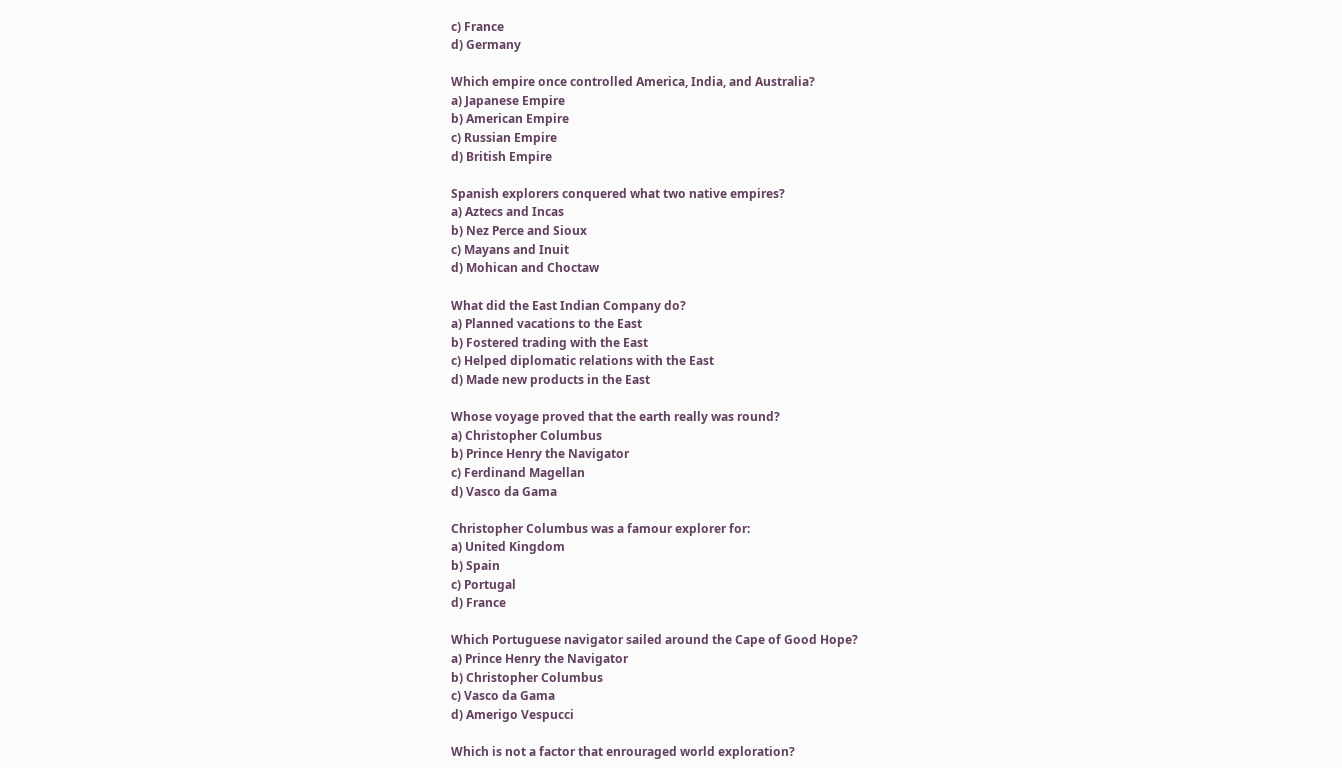c) France
d) Germany

Which empire once controlled America, India, and Australia?
a) Japanese Empire
b) American Empire
c) Russian Empire
d) British Empire

Spanish explorers conquered what two native empires?
a) Aztecs and Incas
b) Nez Perce and Sioux
c) Mayans and Inuit
d) Mohican and Choctaw

What did the East Indian Company do?
a) Planned vacations to the East
b) Fostered trading with the East
c) Helped diplomatic relations with the East
d) Made new products in the East

Whose voyage proved that the earth really was round?
a) Christopher Columbus
b) Prince Henry the Navigator
c) Ferdinand Magellan
d) Vasco da Gama

Christopher Columbus was a famour explorer for:
a) United Kingdom
b) Spain
c) Portugal
d) France

Which Portuguese navigator sailed around the Cape of Good Hope?
a) Prince Henry the Navigator
b) Christopher Columbus
c) Vasco da Gama
d) Amerigo Vespucci

Which is not a factor that enrouraged world exploration?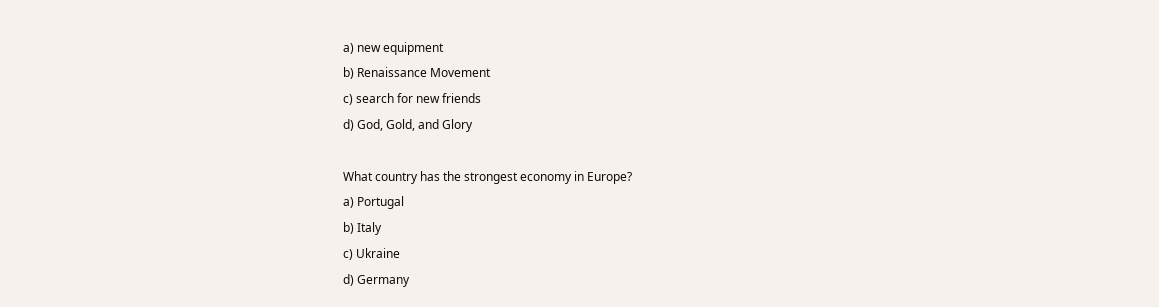a) new equipment
b) Renaissance Movement
c) search for new friends
d) God, Gold, and Glory

What country has the strongest economy in Europe?
a) Portugal
b) Italy
c) Ukraine
d) Germany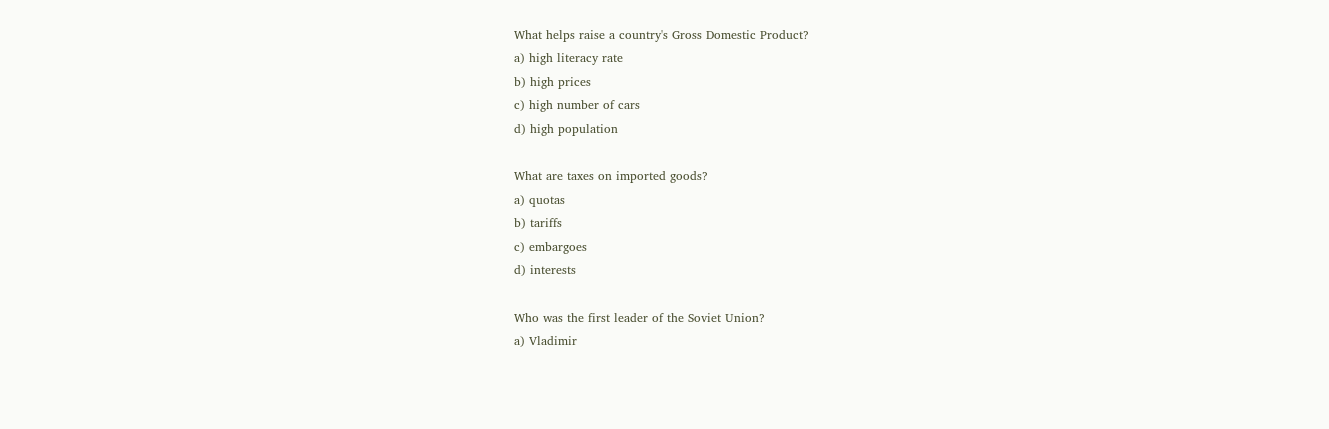What helps raise a country's Gross Domestic Product?
a) high literacy rate
b) high prices
c) high number of cars
d) high population

What are taxes on imported goods?
a) quotas
b) tariffs
c) embargoes
d) interests

Who was the first leader of the Soviet Union?
a) Vladimir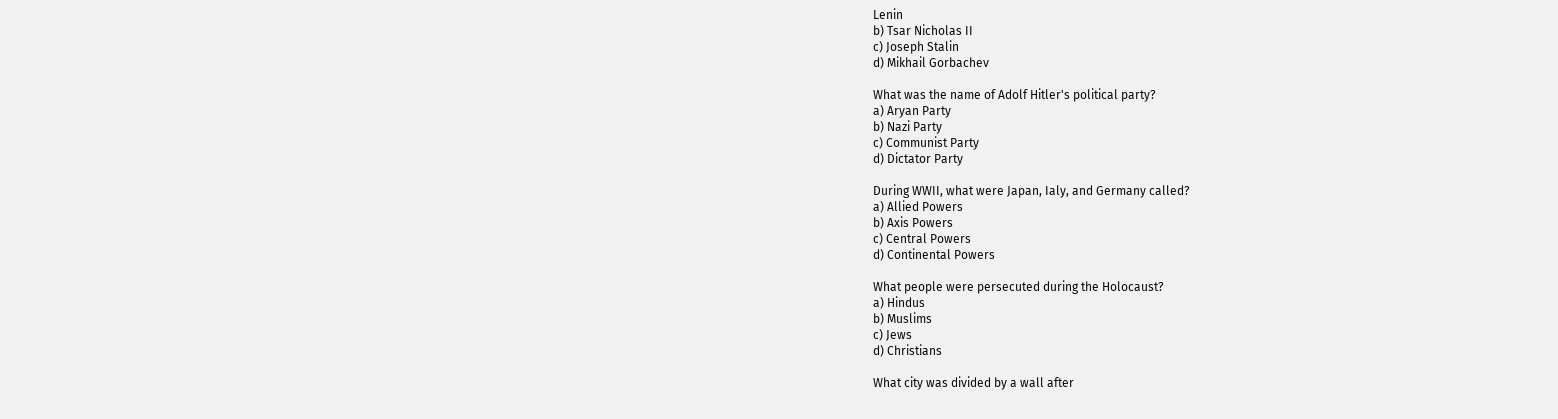Lenin
b) Tsar Nicholas II
c) Joseph Stalin
d) Mikhail Gorbachev

What was the name of Adolf Hitler's political party?
a) Aryan Party
b) Nazi Party
c) Communist Party
d) Dictator Party

During WWII, what were Japan, Ialy, and Germany called?
a) Allied Powers
b) Axis Powers
c) Central Powers
d) Continental Powers

What people were persecuted during the Holocaust?
a) Hindus
b) Muslims
c) Jews
d) Christians

What city was divided by a wall after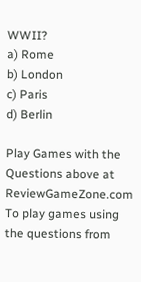WWII?
a) Rome
b) London
c) Paris
d) Berlin

Play Games with the Questions above at ReviewGameZone.com
To play games using the questions from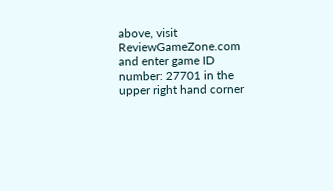above, visit ReviewGameZone.com and enter game ID number: 27701 in the upper right hand corner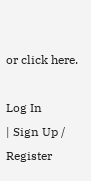or click here.

Log In
| Sign Up / Register